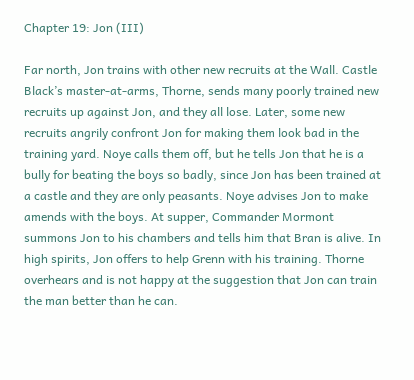Chapter 19: Jon (III)

Far north, Jon trains with other new recruits at the Wall. Castle Black’s master-at-arms, Thorne, sends many poorly trained new recruits up against Jon, and they all lose. Later, some new recruits angrily confront Jon for making them look bad in the training yard. Noye calls them off, but he tells Jon that he is a bully for beating the boys so badly, since Jon has been trained at a castle and they are only peasants. Noye advises Jon to make amends with the boys. At supper, Commander Mormont summons Jon to his chambers and tells him that Bran is alive. In high spirits, Jon offers to help Grenn with his training. Thorne overhears and is not happy at the suggestion that Jon can train the man better than he can.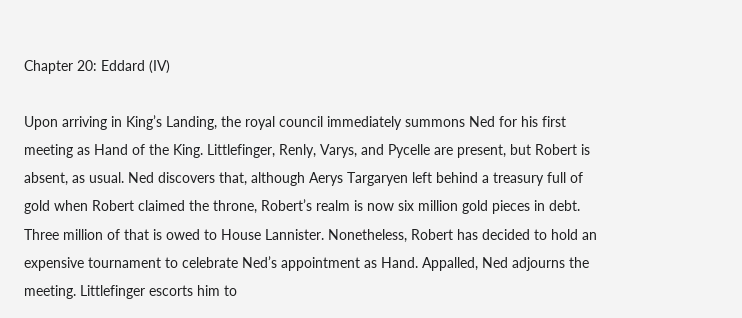Chapter 20: Eddard (IV)

Upon arriving in King’s Landing, the royal council immediately summons Ned for his first meeting as Hand of the King. Littlefinger, Renly, Varys, and Pycelle are present, but Robert is absent, as usual. Ned discovers that, although Aerys Targaryen left behind a treasury full of gold when Robert claimed the throne, Robert’s realm is now six million gold pieces in debt. Three million of that is owed to House Lannister. Nonetheless, Robert has decided to hold an expensive tournament to celebrate Ned’s appointment as Hand. Appalled, Ned adjourns the meeting. Littlefinger escorts him to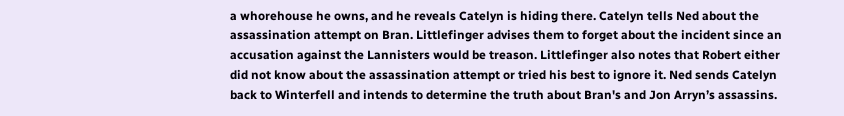a whorehouse he owns, and he reveals Catelyn is hiding there. Catelyn tells Ned about the assassination attempt on Bran. Littlefinger advises them to forget about the incident since an accusation against the Lannisters would be treason. Littlefinger also notes that Robert either did not know about the assassination attempt or tried his best to ignore it. Ned sends Catelyn back to Winterfell and intends to determine the truth about Bran's and Jon Arryn’s assassins.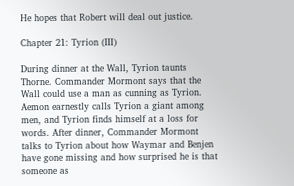He hopes that Robert will deal out justice.

Chapter 21: Tyrion (III)

During dinner at the Wall, Tyrion taunts Thorne. Commander Mormont says that the Wall could use a man as cunning as Tyrion. Aemon earnestly calls Tyrion a giant among men, and Tyrion finds himself at a loss for words. After dinner, Commander Mormont talks to Tyrion about how Waymar and Benjen have gone missing and how surprised he is that someone as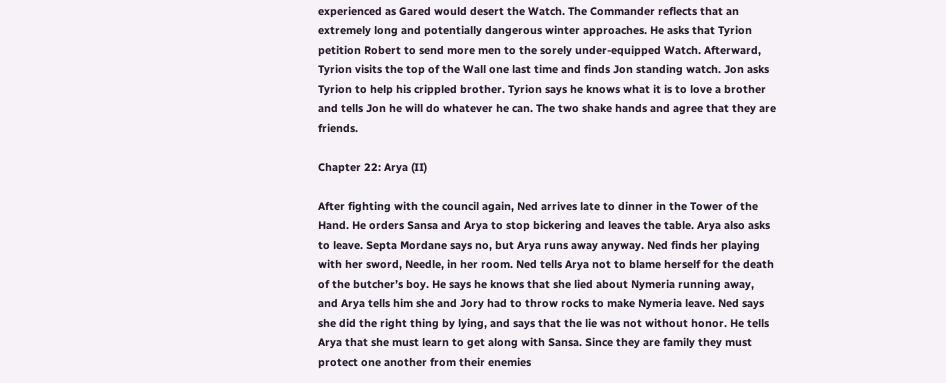experienced as Gared would desert the Watch. The Commander reflects that an extremely long and potentially dangerous winter approaches. He asks that Tyrion petition Robert to send more men to the sorely under-equipped Watch. Afterward, Tyrion visits the top of the Wall one last time and finds Jon standing watch. Jon asks Tyrion to help his crippled brother. Tyrion says he knows what it is to love a brother and tells Jon he will do whatever he can. The two shake hands and agree that they are friends.

Chapter 22: Arya (II)

After fighting with the council again, Ned arrives late to dinner in the Tower of the Hand. He orders Sansa and Arya to stop bickering and leaves the table. Arya also asks to leave. Septa Mordane says no, but Arya runs away anyway. Ned finds her playing with her sword, Needle, in her room. Ned tells Arya not to blame herself for the death of the butcher’s boy. He says he knows that she lied about Nymeria running away, and Arya tells him she and Jory had to throw rocks to make Nymeria leave. Ned says she did the right thing by lying, and says that the lie was not without honor. He tells Arya that she must learn to get along with Sansa. Since they are family they must protect one another from their enemies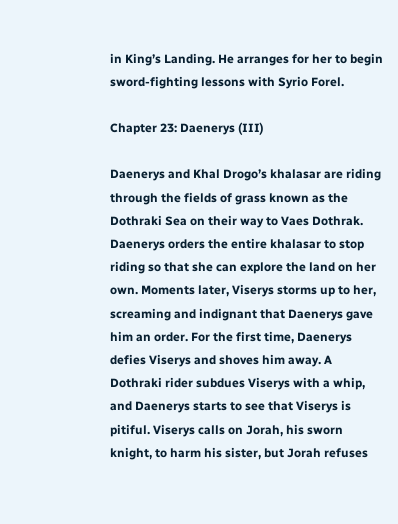in King’s Landing. He arranges for her to begin sword-fighting lessons with Syrio Forel.

Chapter 23: Daenerys (III)

Daenerys and Khal Drogo’s khalasar are riding through the fields of grass known as the Dothraki Sea on their way to Vaes Dothrak. Daenerys orders the entire khalasar to stop riding so that she can explore the land on her own. Moments later, Viserys storms up to her, screaming and indignant that Daenerys gave him an order. For the first time, Daenerys defies Viserys and shoves him away. A Dothraki rider subdues Viserys with a whip, and Daenerys starts to see that Viserys is pitiful. Viserys calls on Jorah, his sworn knight, to harm his sister, but Jorah refuses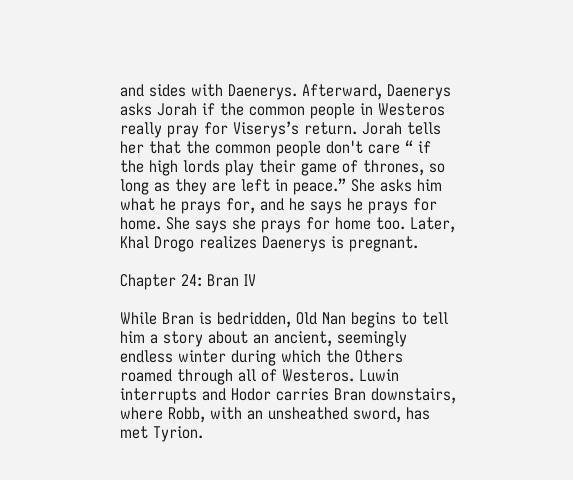and sides with Daenerys. Afterward, Daenerys asks Jorah if the common people in Westeros really pray for Viserys’s return. Jorah tells her that the common people don't care “ if the high lords play their game of thrones, so long as they are left in peace.” She asks him what he prays for, and he says he prays for home. She says she prays for home too. Later, Khal Drogo realizes Daenerys is pregnant.

Chapter 24: Bran IV

While Bran is bedridden, Old Nan begins to tell him a story about an ancient, seemingly endless winter during which the Others roamed through all of Westeros. Luwin interrupts and Hodor carries Bran downstairs, where Robb, with an unsheathed sword, has met Tyrion.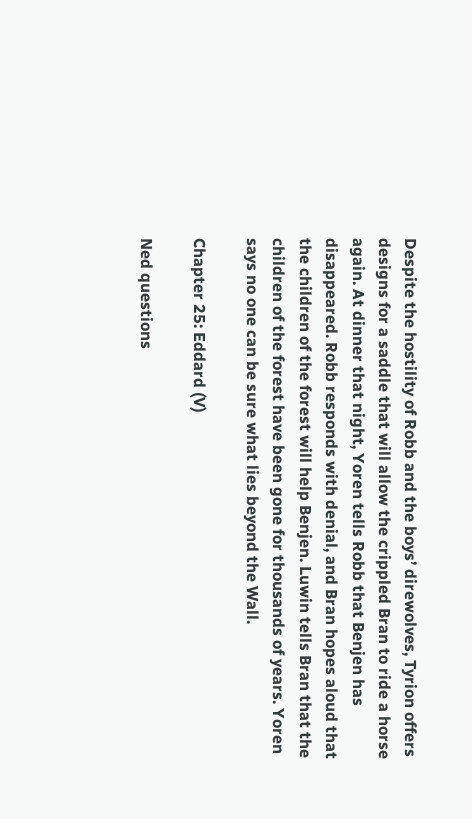Despite the hostility of Robb and the boys’ direwolves, Tyrion offers designs for a saddle that will allow the crippled Bran to ride a horse again. At dinner that night, Yoren tells Robb that Benjen has disappeared. Robb responds with denial, and Bran hopes aloud that the children of the forest will help Benjen. Luwin tells Bran that the children of the forest have been gone for thousands of years. Yoren says no one can be sure what lies beyond the Wall.

Chapter 25: Eddard (V)

Ned questions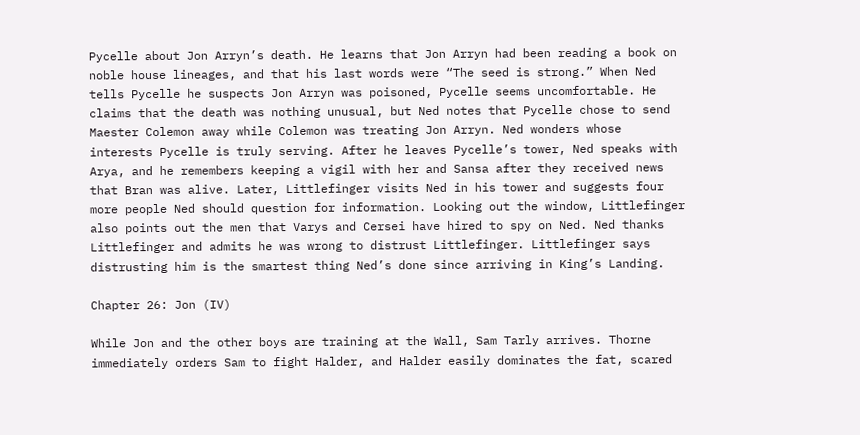Pycelle about Jon Arryn’s death. He learns that Jon Arryn had been reading a book on noble house lineages, and that his last words were “The seed is strong.” When Ned tells Pycelle he suspects Jon Arryn was poisoned, Pycelle seems uncomfortable. He claims that the death was nothing unusual, but Ned notes that Pycelle chose to send Maester Colemon away while Colemon was treating Jon Arryn. Ned wonders whose interests Pycelle is truly serving. After he leaves Pycelle’s tower, Ned speaks with Arya, and he remembers keeping a vigil with her and Sansa after they received news that Bran was alive. Later, Littlefinger visits Ned in his tower and suggests four more people Ned should question for information. Looking out the window, Littlefinger also points out the men that Varys and Cersei have hired to spy on Ned. Ned thanks Littlefinger and admits he was wrong to distrust Littlefinger. Littlefinger says distrusting him is the smartest thing Ned’s done since arriving in King’s Landing.

Chapter 26: Jon (IV)

While Jon and the other boys are training at the Wall, Sam Tarly arrives. Thorne immediately orders Sam to fight Halder, and Halder easily dominates the fat, scared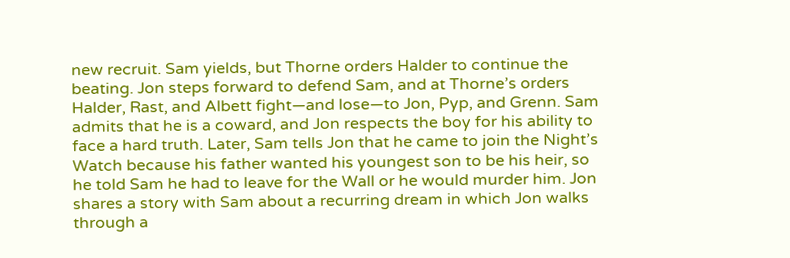new recruit. Sam yields, but Thorne orders Halder to continue the beating. Jon steps forward to defend Sam, and at Thorne’s orders Halder, Rast, and Albett fight—and lose—to Jon, Pyp, and Grenn. Sam admits that he is a coward, and Jon respects the boy for his ability to face a hard truth. Later, Sam tells Jon that he came to join the Night’s Watch because his father wanted his youngest son to be his heir, so he told Sam he had to leave for the Wall or he would murder him. Jon shares a story with Sam about a recurring dream in which Jon walks through a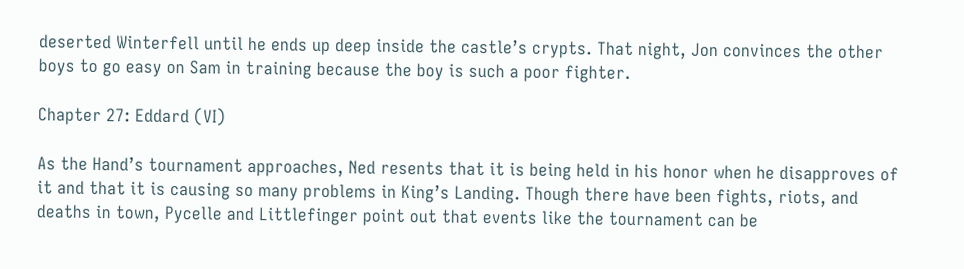deserted Winterfell until he ends up deep inside the castle’s crypts. That night, Jon convinces the other boys to go easy on Sam in training because the boy is such a poor fighter.

Chapter 27: Eddard (VI)

As the Hand’s tournament approaches, Ned resents that it is being held in his honor when he disapproves of it and that it is causing so many problems in King’s Landing. Though there have been fights, riots, and deaths in town, Pycelle and Littlefinger point out that events like the tournament can be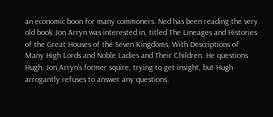an economic boon for many commoners. Ned has been reading the very old book Jon Arryn was interested in, titled The Lineages and Histories of the Great Houses of the Seven Kingdoms, With Descriptions of Many High Lords and Noble Ladies and Their Children. He questions Hugh, Jon Arryn's former squire, trying to get insight, but Hugh arrogantly refuses to answer any questions.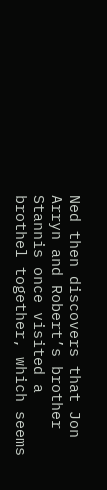Ned then discovers that Jon Arryn and Robert’s brother Stannis once visited a brothel together, which seems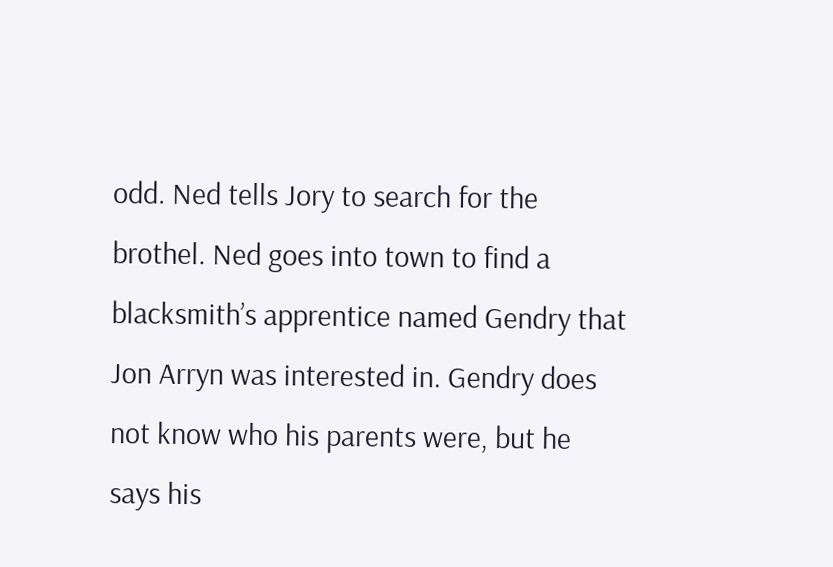odd. Ned tells Jory to search for the brothel. Ned goes into town to find a blacksmith’s apprentice named Gendry that Jon Arryn was interested in. Gendry does not know who his parents were, but he says his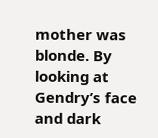mother was blonde. By looking at Gendry’s face and dark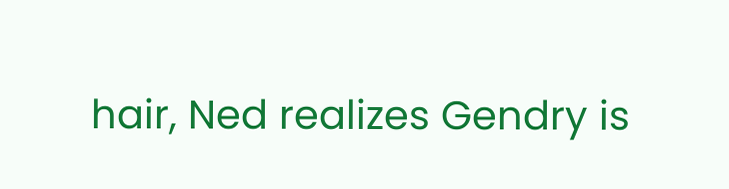hair, Ned realizes Gendry is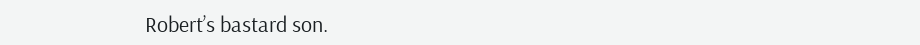Robert’s bastard son.